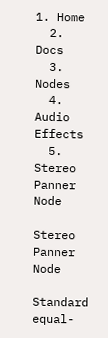1. Home
  2. Docs
  3. Nodes
  4. Audio Effects
  5. Stereo Panner Node

Stereo Panner Node

Standard equal-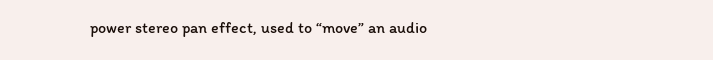power stereo pan effect, used to “move” an audio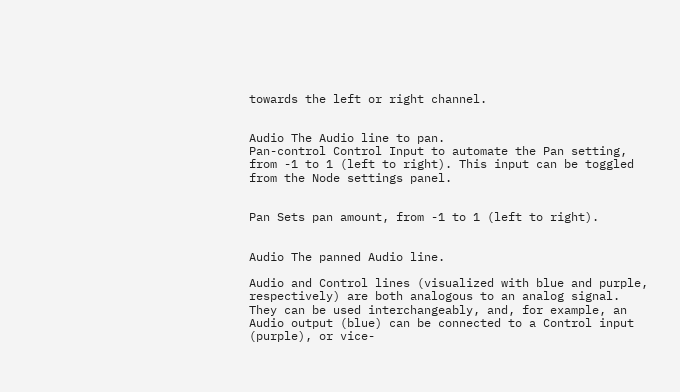towards the left or right channel.


Audio The Audio line to pan.
Pan-control Control Input to automate the Pan setting, from -1 to 1 (left to right). This input can be toggled from the Node settings panel.


Pan Sets pan amount, from -1 to 1 (left to right).


Audio The panned Audio line.

Audio and Control lines (visualized with blue and purple, respectively) are both analogous to an analog signal. They can be used interchangeably, and, for example, an Audio output (blue) can be connected to a Control input (purple), or vice-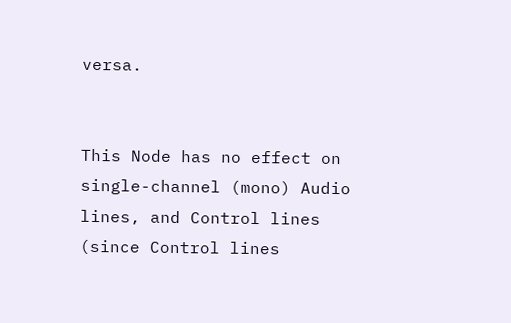versa.


This Node has no effect on single-channel (mono) Audio lines, and Control lines (since Control lines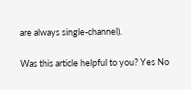are always single-channel).

Was this article helpful to you? Yes No